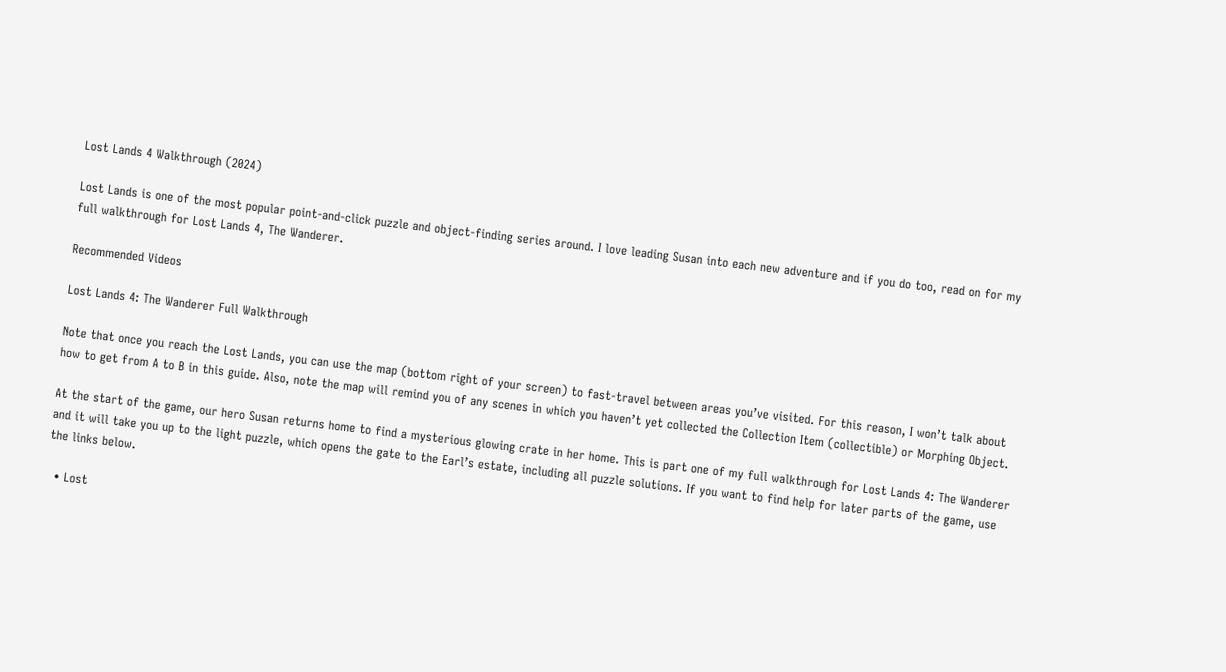Lost Lands 4 Walkthrough (2024)

Lost Lands is one of the most popular point-and-click puzzle and object-finding series around. I love leading Susan into each new adventure and if you do too, read on for my full walkthrough for Lost Lands 4, The Wanderer.

Recommended Videos

Lost Lands 4: The Wanderer Full Walkthrough

Note that once you reach the Lost Lands, you can use the map (bottom right of your screen) to fast-travel between areas you’ve visited. For this reason, I won’t talk about how to get from A to B in this guide. Also, note the map will remind you of any scenes in which you haven’t yet collected the Collection Item (collectible) or Morphing Object.

At the start of the game, our hero Susan returns home to find a mysterious glowing crate in her home. This is part one of my full walkthrough for Lost Lands 4: The Wanderer and it will take you up to the light puzzle, which opens the gate to the Earl’s estate, including all puzzle solutions. If you want to find help for later parts of the game, use the links below.

  • Lost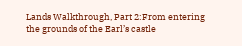Lands Walkthrough, Part 2:From entering the grounds of the Earl’s castle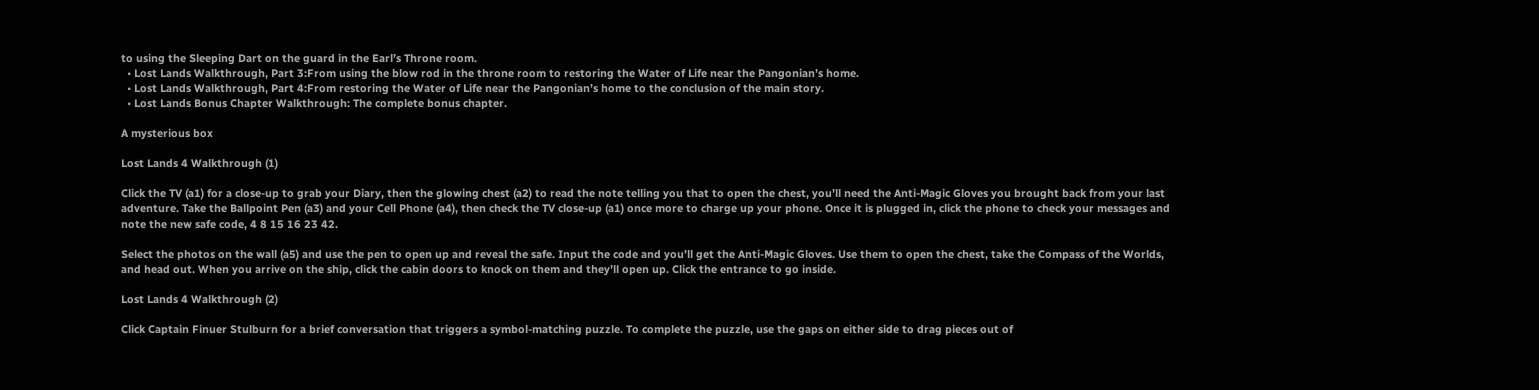to using the Sleeping Dart on the guard in the Earl’s Throne room.
  • Lost Lands Walkthrough, Part 3:From using the blow rod in the throne room to restoring the Water of Life near the Pangonian’s home.
  • Lost Lands Walkthrough, Part 4:From restoring the Water of Life near the Pangonian’s home to the conclusion of the main story.
  • Lost Lands Bonus Chapter Walkthrough: The complete bonus chapter.

A mysterious box

Lost Lands 4 Walkthrough (1)

Click the TV (a1) for a close-up to grab your Diary, then the glowing chest (a2) to read the note telling you that to open the chest, you’ll need the Anti-Magic Gloves you brought back from your last adventure. Take the Ballpoint Pen (a3) and your Cell Phone (a4), then check the TV close-up (a1) once more to charge up your phone. Once it is plugged in, click the phone to check your messages and note the new safe code, 4 8 15 16 23 42.

Select the photos on the wall (a5) and use the pen to open up and reveal the safe. Input the code and you’ll get the Anti-Magic Gloves. Use them to open the chest, take the Compass of the Worlds, and head out. When you arrive on the ship, click the cabin doors to knock on them and they’ll open up. Click the entrance to go inside.

Lost Lands 4 Walkthrough (2)

Click Captain Finuer Stulburn for a brief conversation that triggers a symbol-matching puzzle. To complete the puzzle, use the gaps on either side to drag pieces out of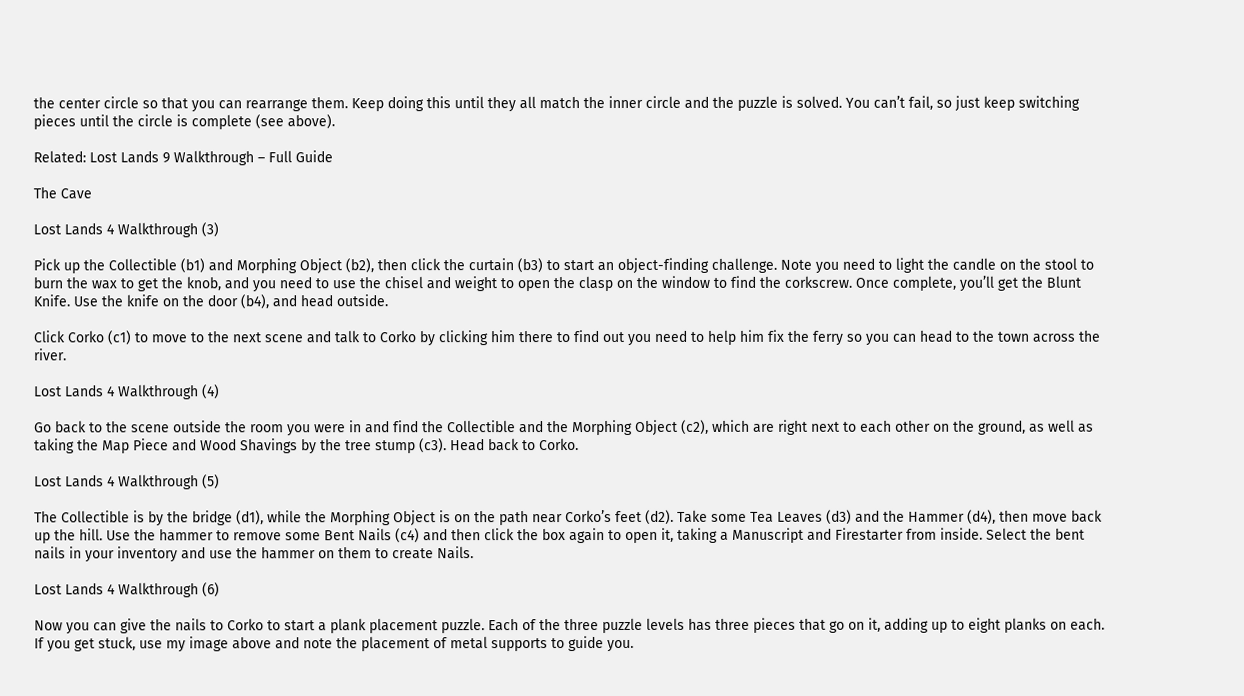the center circle so that you can rearrange them. Keep doing this until they all match the inner circle and the puzzle is solved. You can’t fail, so just keep switching pieces until the circle is complete (see above).

Related: Lost Lands 9 Walkthrough – Full Guide

The Cave

Lost Lands 4 Walkthrough (3)

Pick up the Collectible (b1) and Morphing Object (b2), then click the curtain (b3) to start an object-finding challenge. Note you need to light the candle on the stool to burn the wax to get the knob, and you need to use the chisel and weight to open the clasp on the window to find the corkscrew. Once complete, you’ll get the Blunt Knife. Use the knife on the door (b4), and head outside.

Click Corko (c1) to move to the next scene and talk to Corko by clicking him there to find out you need to help him fix the ferry so you can head to the town across the river.

Lost Lands 4 Walkthrough (4)

Go back to the scene outside the room you were in and find the Collectible and the Morphing Object (c2), which are right next to each other on the ground, as well as taking the Map Piece and Wood Shavings by the tree stump (c3). Head back to Corko.

Lost Lands 4 Walkthrough (5)

The Collectible is by the bridge (d1), while the Morphing Object is on the path near Corko’s feet (d2). Take some Tea Leaves (d3) and the Hammer (d4), then move back up the hill. Use the hammer to remove some Bent Nails (c4) and then click the box again to open it, taking a Manuscript and Firestarter from inside. Select the bent nails in your inventory and use the hammer on them to create Nails.

Lost Lands 4 Walkthrough (6)

Now you can give the nails to Corko to start a plank placement puzzle. Each of the three puzzle levels has three pieces that go on it, adding up to eight planks on each. If you get stuck, use my image above and note the placement of metal supports to guide you.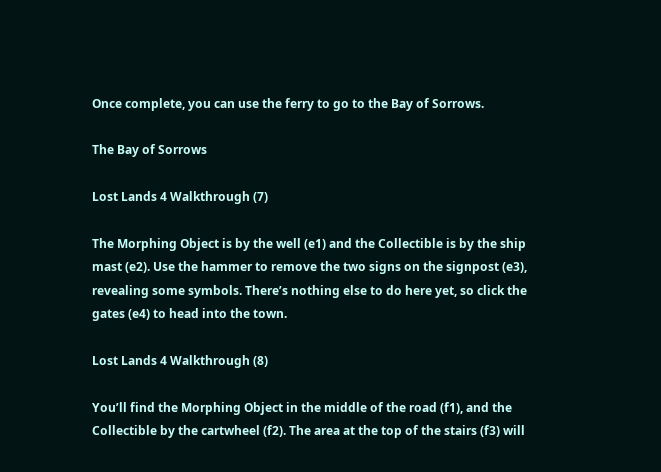Once complete, you can use the ferry to go to the Bay of Sorrows.

The Bay of Sorrows

Lost Lands 4 Walkthrough (7)

The Morphing Object is by the well (e1) and the Collectible is by the ship mast (e2). Use the hammer to remove the two signs on the signpost (e3), revealing some symbols. There’s nothing else to do here yet, so click the gates (e4) to head into the town.

Lost Lands 4 Walkthrough (8)

You’ll find the Morphing Object in the middle of the road (f1), and the Collectible by the cartwheel (f2). The area at the top of the stairs (f3) will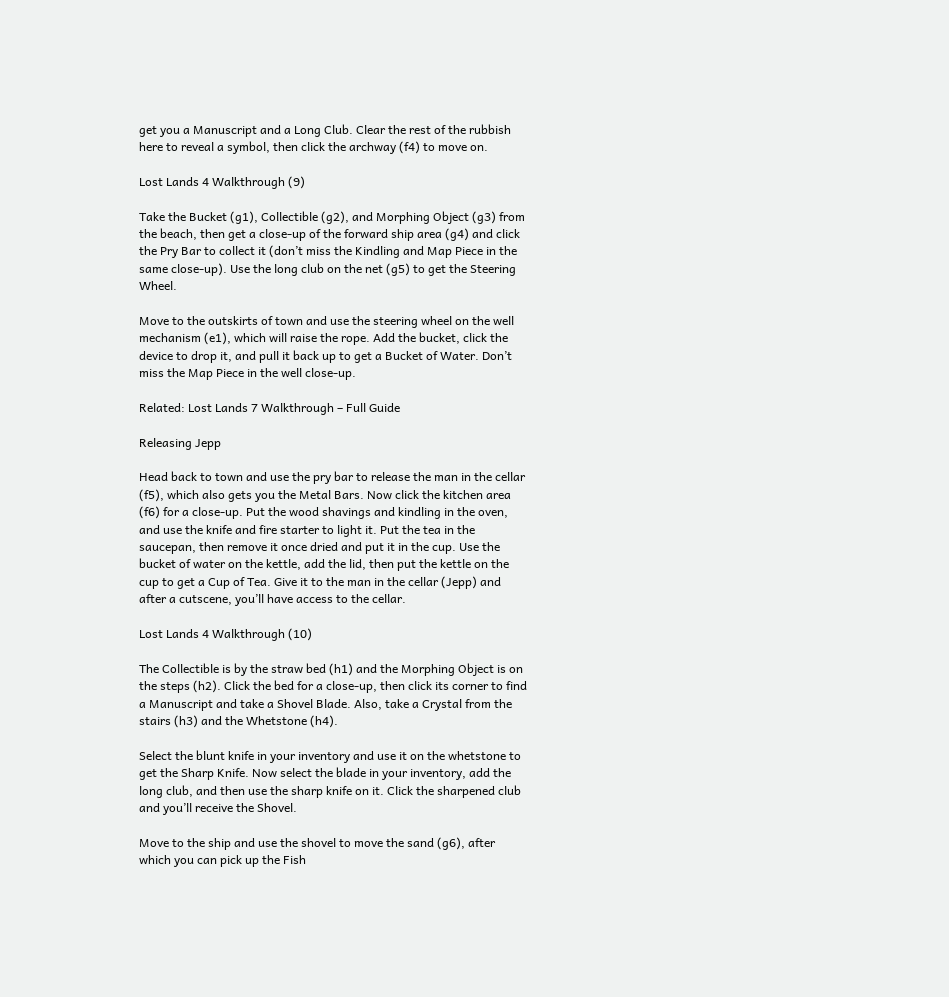get you a Manuscript and a Long Club. Clear the rest of the rubbish here to reveal a symbol, then click the archway (f4) to move on.

Lost Lands 4 Walkthrough (9)

Take the Bucket (g1), Collectible (g2), and Morphing Object (g3) from the beach, then get a close-up of the forward ship area (g4) and click the Pry Bar to collect it (don’t miss the Kindling and Map Piece in the same close-up). Use the long club on the net (g5) to get the Steering Wheel.

Move to the outskirts of town and use the steering wheel on the well mechanism (e1), which will raise the rope. Add the bucket, click the device to drop it, and pull it back up to get a Bucket of Water. Don’t miss the Map Piece in the well close-up.

Related: Lost Lands 7 Walkthrough – Full Guide

Releasing Jepp

Head back to town and use the pry bar to release the man in the cellar (f5), which also gets you the Metal Bars. Now click the kitchen area (f6) for a close-up. Put the wood shavings and kindling in the oven, and use the knife and fire starter to light it. Put the tea in the saucepan, then remove it once dried and put it in the cup. Use the bucket of water on the kettle, add the lid, then put the kettle on the cup to get a Cup of Tea. Give it to the man in the cellar (Jepp) and after a cutscene, you’ll have access to the cellar.

Lost Lands 4 Walkthrough (10)

The Collectible is by the straw bed (h1) and the Morphing Object is on the steps (h2). Click the bed for a close-up, then click its corner to find a Manuscript and take a Shovel Blade. Also, take a Crystal from the stairs (h3) and the Whetstone (h4).

Select the blunt knife in your inventory and use it on the whetstone to get the Sharp Knife. Now select the blade in your inventory, add the long club, and then use the sharp knife on it. Click the sharpened club and you’ll receive the Shovel.

Move to the ship and use the shovel to move the sand (g6), after which you can pick up the Fish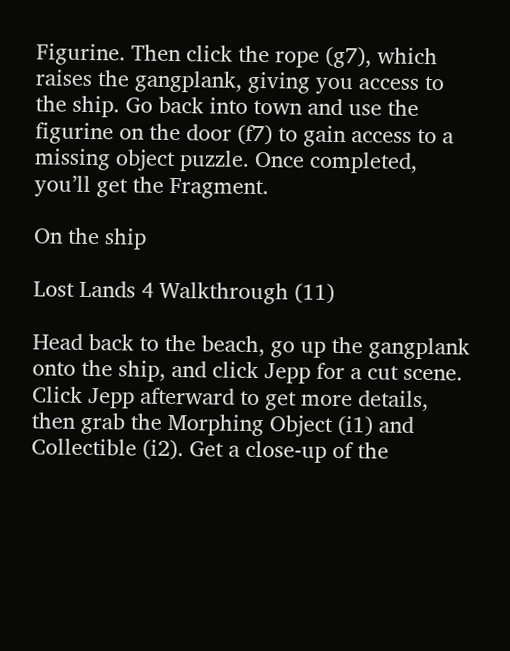Figurine. Then click the rope (g7), which raises the gangplank, giving you access to the ship. Go back into town and use the figurine on the door (f7) to gain access to a missing object puzzle. Once completed, you’ll get the Fragment.

On the ship

Lost Lands 4 Walkthrough (11)

Head back to the beach, go up the gangplank onto the ship, and click Jepp for a cut scene. Click Jepp afterward to get more details, then grab the Morphing Object (i1) and Collectible (i2). Get a close-up of the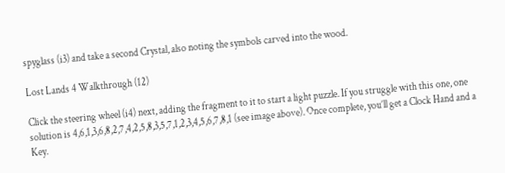spyglass (i3) and take a second Crystal, also noting the symbols carved into the wood.

Lost Lands 4 Walkthrough (12)

Click the steering wheel (i4) next, adding the fragment to it to start a light puzzle. If you struggle with this one, one solution is 4,6,1,3,6,8,2,7,4,2,5,8,3,5,7,1,2,3,4,5,6,7,8,1 (see image above). Once complete, you’ll get a Clock Hand and a Key.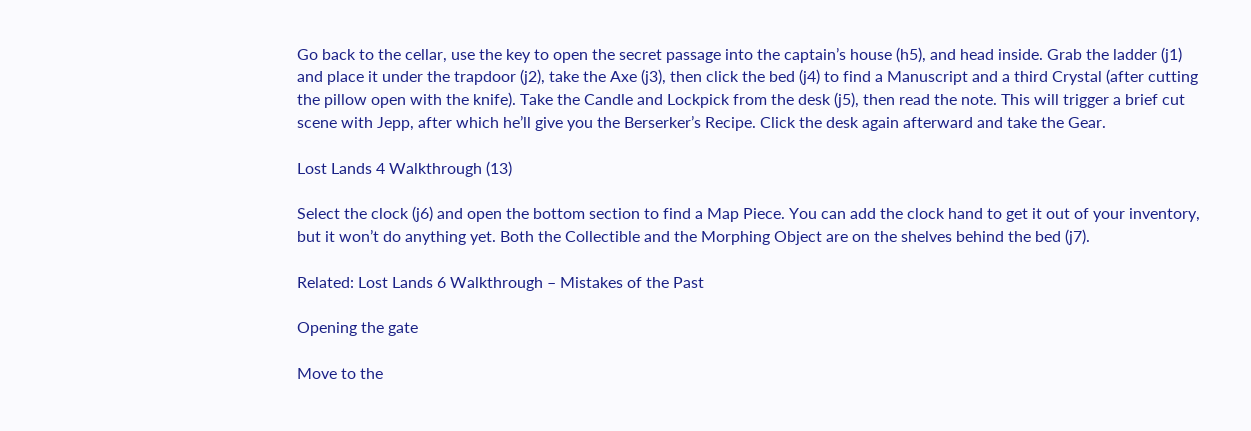Go back to the cellar, use the key to open the secret passage into the captain’s house (h5), and head inside. Grab the ladder (j1) and place it under the trapdoor (j2), take the Axe (j3), then click the bed (j4) to find a Manuscript and a third Crystal (after cutting the pillow open with the knife). Take the Candle and Lockpick from the desk (j5), then read the note. This will trigger a brief cut scene with Jepp, after which he’ll give you the Berserker’s Recipe. Click the desk again afterward and take the Gear.

Lost Lands 4 Walkthrough (13)

Select the clock (j6) and open the bottom section to find a Map Piece. You can add the clock hand to get it out of your inventory, but it won’t do anything yet. Both the Collectible and the Morphing Object are on the shelves behind the bed (j7).

Related: Lost Lands 6 Walkthrough – Mistakes of the Past

Opening the gate

Move to the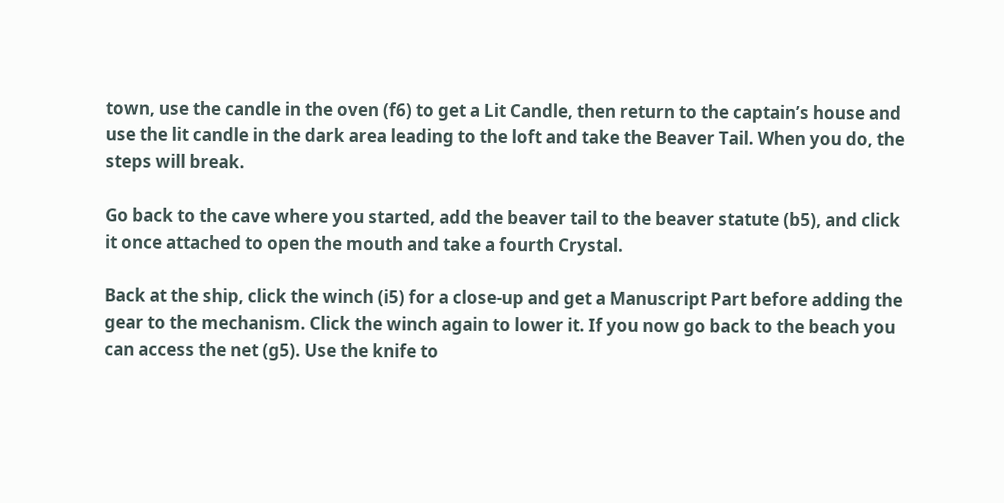town, use the candle in the oven (f6) to get a Lit Candle, then return to the captain’s house and use the lit candle in the dark area leading to the loft and take the Beaver Tail. When you do, the steps will break.

Go back to the cave where you started, add the beaver tail to the beaver statute (b5), and click it once attached to open the mouth and take a fourth Crystal.

Back at the ship, click the winch (i5) for a close-up and get a Manuscript Part before adding the gear to the mechanism. Click the winch again to lower it. If you now go back to the beach you can access the net (g5). Use the knife to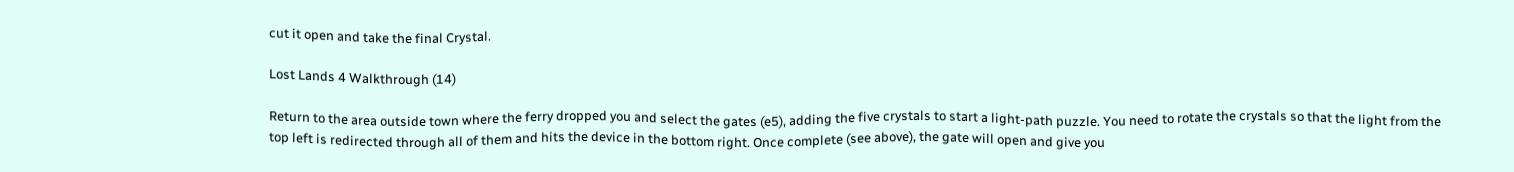cut it open and take the final Crystal.

Lost Lands 4 Walkthrough (14)

Return to the area outside town where the ferry dropped you and select the gates (e5), adding the five crystals to start a light-path puzzle. You need to rotate the crystals so that the light from the top left is redirected through all of them and hits the device in the bottom right. Once complete (see above), the gate will open and give you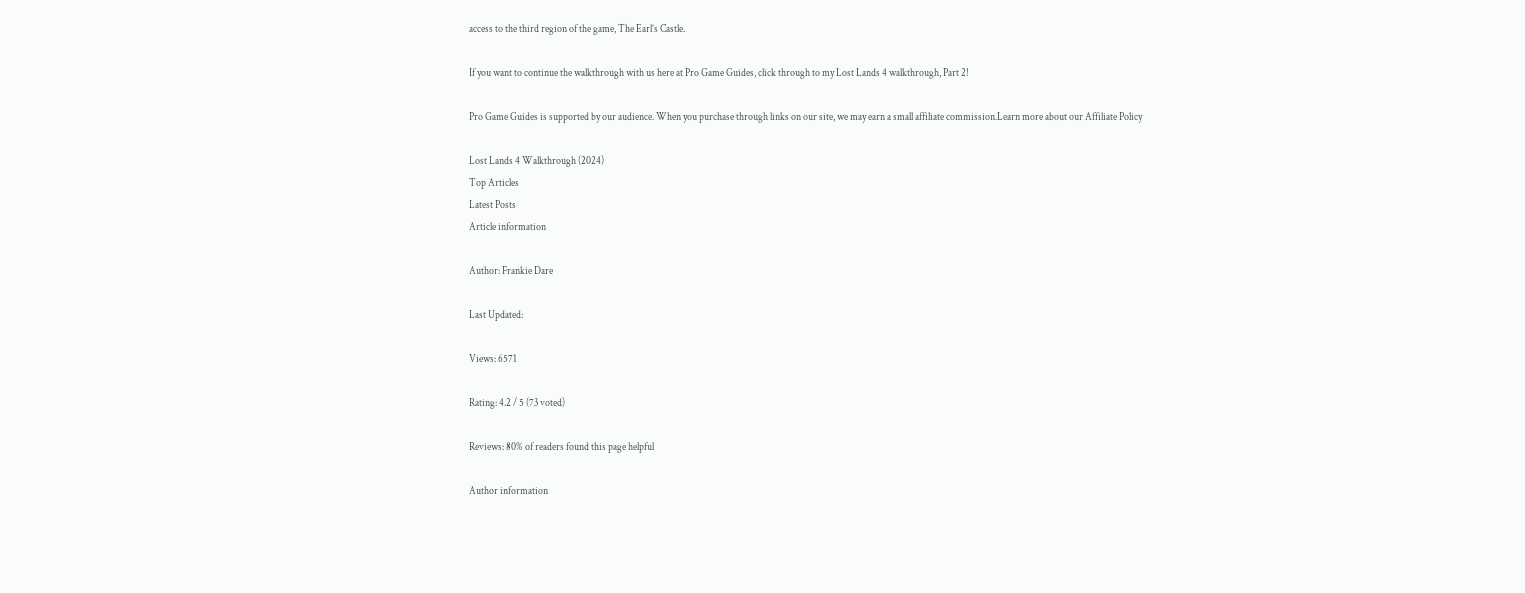access to the third region of the game, The Earl’s Castle.

If you want to continue the walkthrough with us here at Pro Game Guides, click through to my Lost Lands 4 walkthrough, Part 2!

Pro Game Guides is supported by our audience. When you purchase through links on our site, we may earn a small affiliate commission.Learn more about our Affiliate Policy

Lost Lands 4 Walkthrough (2024)
Top Articles
Latest Posts
Article information

Author: Frankie Dare

Last Updated:

Views: 6571

Rating: 4.2 / 5 (73 voted)

Reviews: 80% of readers found this page helpful

Author information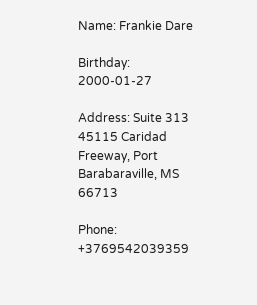Name: Frankie Dare

Birthday: 2000-01-27

Address: Suite 313 45115 Caridad Freeway, Port Barabaraville, MS 66713

Phone: +3769542039359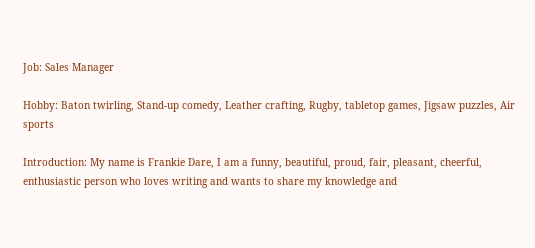Job: Sales Manager

Hobby: Baton twirling, Stand-up comedy, Leather crafting, Rugby, tabletop games, Jigsaw puzzles, Air sports

Introduction: My name is Frankie Dare, I am a funny, beautiful, proud, fair, pleasant, cheerful, enthusiastic person who loves writing and wants to share my knowledge and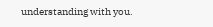understanding with you.